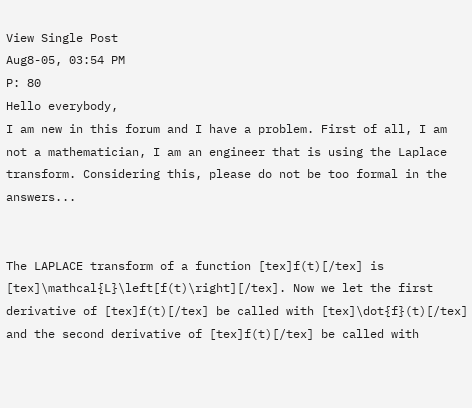View Single Post
Aug8-05, 03:54 PM
P: 80
Hello everybody,
I am new in this forum and I have a problem. First of all, I am not a mathematician, I am an engineer that is using the Laplace transform. Considering this, please do not be too formal in the answers...


The LAPLACE transform of a function [tex]f(t)[/tex] is
[tex]\mathcal{L}\left[f(t)\right][/tex]. Now we let the first derivative of [tex]f(t)[/tex] be called with [tex]\dot{f}(t)[/tex] and the second derivative of [tex]f(t)[/tex] be called with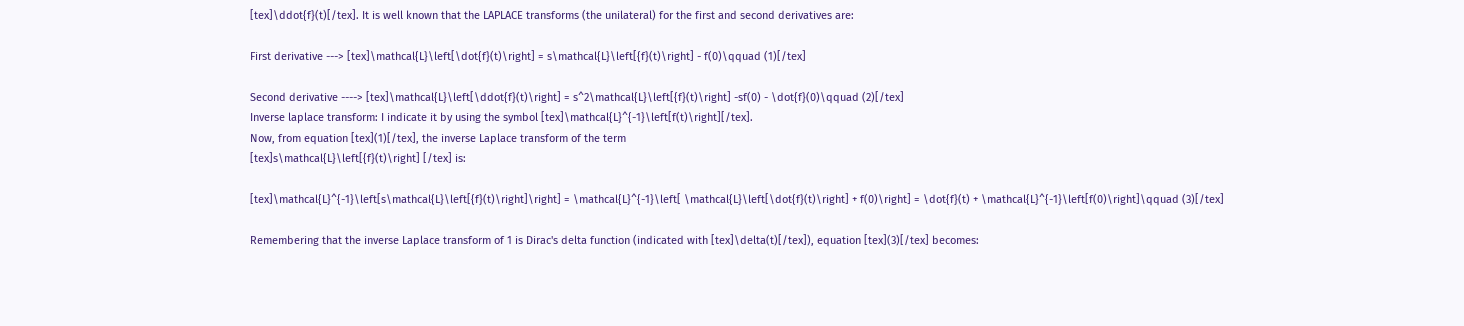[tex]\ddot{f}(t)[/tex]. It is well known that the LAPLACE transforms (the unilateral) for the first and second derivatives are:

First derivative ---> [tex]\mathcal{L}\left[\dot{f}(t)\right] = s\mathcal{L}\left[{f}(t)\right] - f(0)\qquad (1)[/tex]

Second derivative ----> [tex]\mathcal{L}\left[\ddot{f}(t)\right] = s^2\mathcal{L}\left[{f}(t)\right] -sf(0) - \dot{f}(0)\qquad (2)[/tex]
Inverse laplace transform: I indicate it by using the symbol [tex]\mathcal{L}^{-1}\left[f(t)\right][/tex].
Now, from equation [tex](1)[/tex], the inverse Laplace transform of the term
[tex]s\mathcal{L}\left[{f}(t)\right] [/tex] is:

[tex]\mathcal{L}^{-1}\left[s\mathcal{L}\left[{f}(t)\right]\right] = \mathcal{L}^{-1}\left[ \mathcal{L}\left[\dot{f}(t)\right] + f(0)\right] = \dot{f}(t) + \mathcal{L}^{-1}\left[f(0)\right]\qquad (3)[/tex]

Remembering that the inverse Laplace transform of 1 is Dirac's delta function (indicated with [tex]\delta(t)[/tex]), equation [tex](3)[/tex] becomes: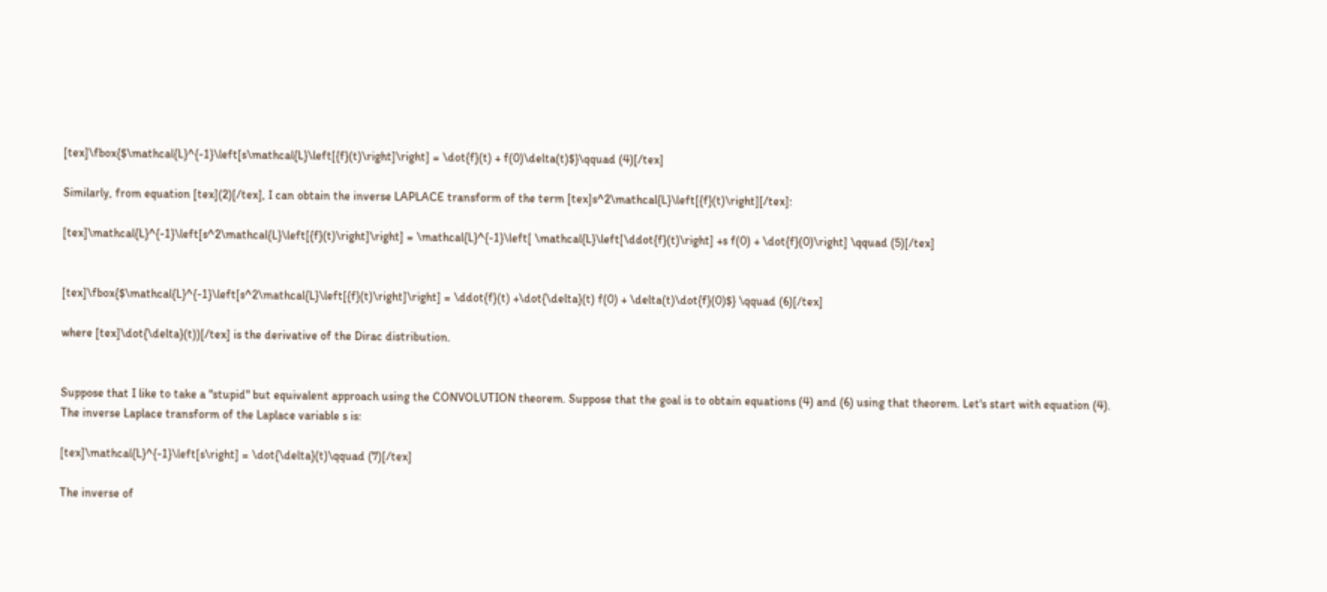[tex]\fbox{$\mathcal{L}^{-1}\left[s\mathcal{L}\left[{f}(t)\right]\right] = \dot{f}(t) + f(0)\delta(t)$}\qquad (4)[/tex]

Similarly, from equation [tex](2)[/tex], I can obtain the inverse LAPLACE transform of the term [tex]s^2\mathcal{L}\left[{f}(t)\right][/tex]:

[tex]\mathcal{L}^{-1}\left[s^2\mathcal{L}\left[{f}(t)\right]\right] = \mathcal{L}^{-1}\left[ \mathcal{L}\left[\ddot{f}(t)\right] +s f(0) + \dot{f}(0)\right] \qquad (5)[/tex]


[tex]\fbox{$\mathcal{L}^{-1}\left[s^2\mathcal{L}\left[{f}(t)\right]\right] = \ddot{f}(t) +\dot{\delta}(t) f(0) + \delta(t)\dot{f}(0)$} \qquad (6)[/tex]

where [tex]\dot{\delta}(t))[/tex] is the derivative of the Dirac distribution.


Suppose that I like to take a "stupid" but equivalent approach using the CONVOLUTION theorem. Suppose that the goal is to obtain equations (4) and (6) using that theorem. Let's start with equation (4).
The inverse Laplace transform of the Laplace variable s is:

[tex]\mathcal{L}^{-1}\left[s\right] = \dot{\delta}(t)\qquad (7)[/tex]

The inverse of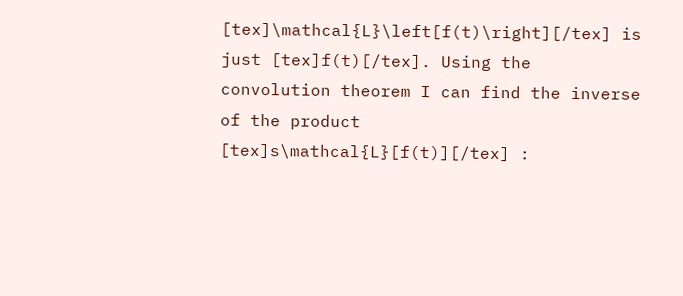[tex]\mathcal{L}\left[f(t)\right][/tex] is just [tex]f(t)[/tex]. Using the convolution theorem I can find the inverse of the product [tex]s\mathcal{L}[f(t)][/tex] :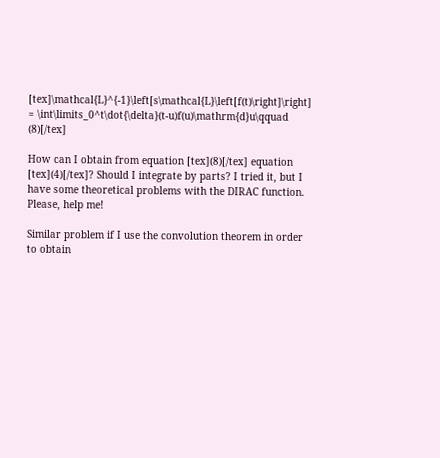[tex]\mathcal{L}^{-1}\left[s\mathcal{L}\left[f(t)\right]\right] = \int\limits_0^t\dot{\delta}(t-u)f(u)\mathrm{d}u\qquad (8)[/tex]

How can I obtain from equation [tex](8)[/tex] equation [tex](4)[/tex]? Should I integrate by parts? I tried it, but I have some theoretical problems with the DIRAC function. Please, help me!

Similar problem if I use the convolution theorem in order to obtain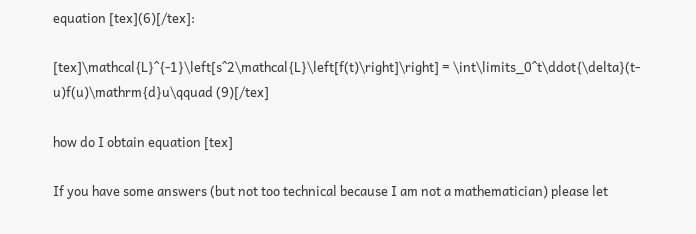equation [tex](6)[/tex]:

[tex]\mathcal{L}^{-1}\left[s^2\mathcal{L}\left[f(t)\right]\right] = \int\limits_0^t\ddot{\delta}(t-u)f(u)\mathrm{d}u\qquad (9)[/tex]

how do I obtain equation [tex]

If you have some answers (but not too technical because I am not a mathematician) please let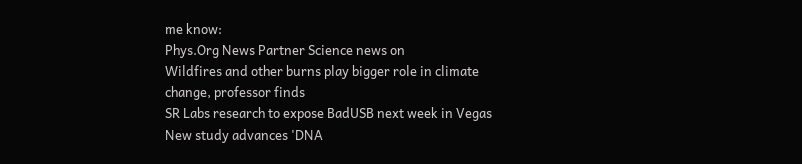me know:
Phys.Org News Partner Science news on
Wildfires and other burns play bigger role in climate change, professor finds
SR Labs research to expose BadUSB next week in Vegas
New study advances 'DNA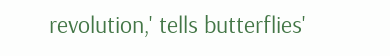revolution,' tells butterflies'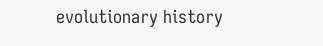evolutionary history